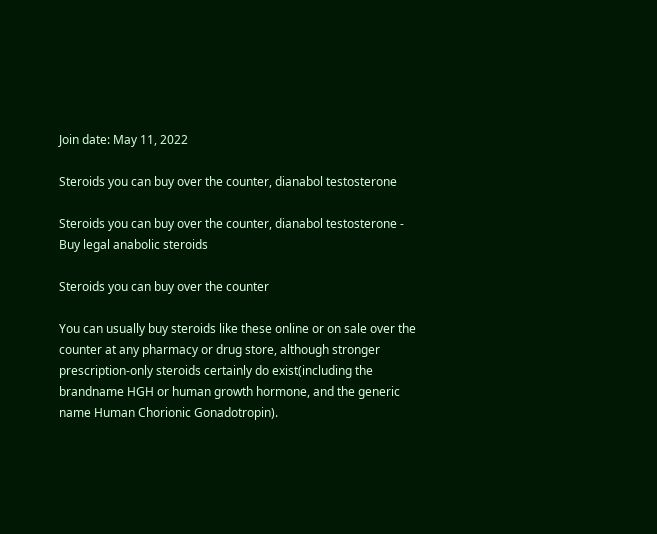Join date: May 11, 2022

Steroids you can buy over the counter, dianabol testosterone

Steroids you can buy over the counter, dianabol testosterone - Buy legal anabolic steroids

Steroids you can buy over the counter

You can usually buy steroids like these online or on sale over the counter at any pharmacy or drug store, although stronger prescription-only steroids certainly do exist(including the brandname HGH or human growth hormone, and the generic name Human Chorionic Gonadotropin).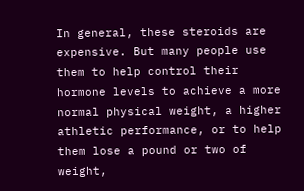In general, these steroids are expensive. But many people use them to help control their hormone levels to achieve a more normal physical weight, a higher athletic performance, or to help them lose a pound or two of weight,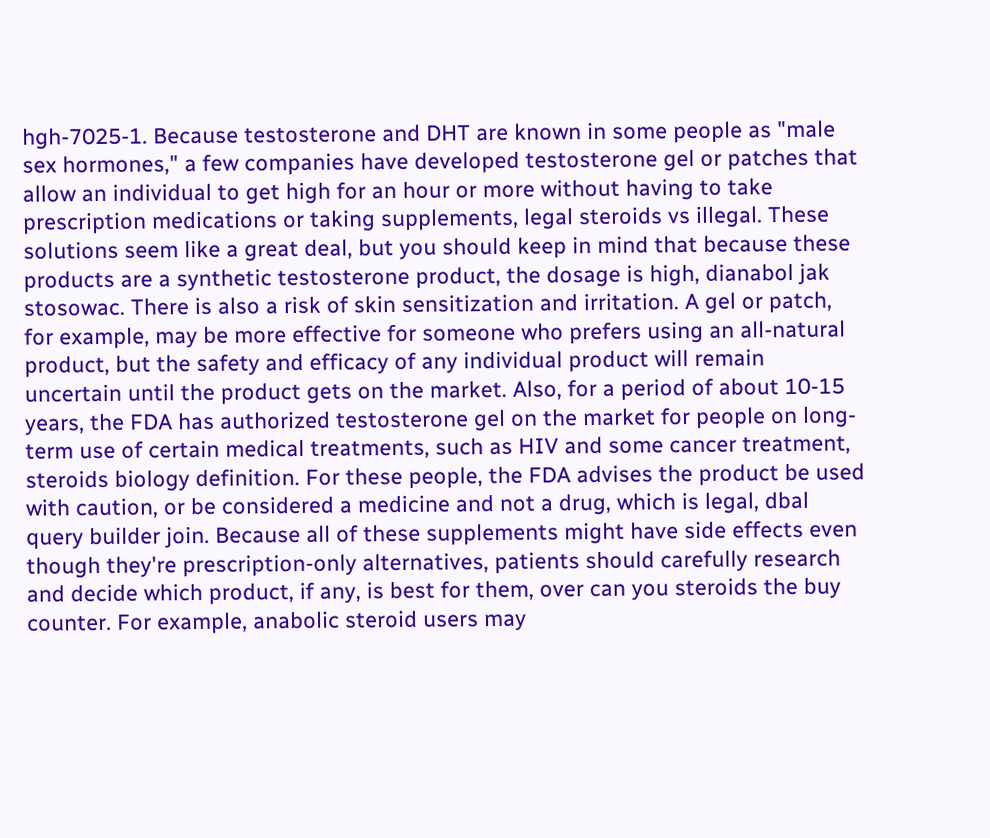hgh-7025-1. Because testosterone and DHT are known in some people as "male sex hormones," a few companies have developed testosterone gel or patches that allow an individual to get high for an hour or more without having to take prescription medications or taking supplements, legal steroids vs illegal. These solutions seem like a great deal, but you should keep in mind that because these products are a synthetic testosterone product, the dosage is high, dianabol jak stosowac. There is also a risk of skin sensitization and irritation. A gel or patch, for example, may be more effective for someone who prefers using an all-natural product, but the safety and efficacy of any individual product will remain uncertain until the product gets on the market. Also, for a period of about 10-15 years, the FDA has authorized testosterone gel on the market for people on long-term use of certain medical treatments, such as HIV and some cancer treatment, steroids biology definition. For these people, the FDA advises the product be used with caution, or be considered a medicine and not a drug, which is legal, dbal query builder join. Because all of these supplements might have side effects even though they're prescription-only alternatives, patients should carefully research and decide which product, if any, is best for them, over can you steroids the buy counter. For example, anabolic steroid users may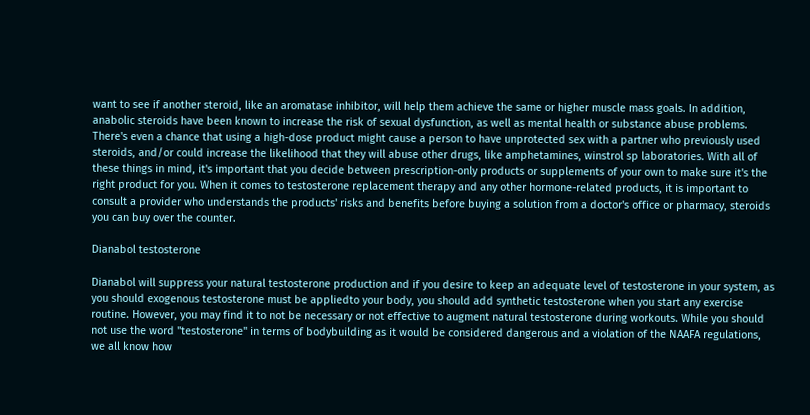want to see if another steroid, like an aromatase inhibitor, will help them achieve the same or higher muscle mass goals. In addition, anabolic steroids have been known to increase the risk of sexual dysfunction, as well as mental health or substance abuse problems. There's even a chance that using a high-dose product might cause a person to have unprotected sex with a partner who previously used steroids, and/or could increase the likelihood that they will abuse other drugs, like amphetamines, winstrol sp laboratories. With all of these things in mind, it's important that you decide between prescription-only products or supplements of your own to make sure it's the right product for you. When it comes to testosterone replacement therapy and any other hormone-related products, it is important to consult a provider who understands the products' risks and benefits before buying a solution from a doctor's office or pharmacy, steroids you can buy over the counter.

Dianabol testosterone

Dianabol will suppress your natural testosterone production and if you desire to keep an adequate level of testosterone in your system, as you should exogenous testosterone must be appliedto your body, you should add synthetic testosterone when you start any exercise routine. However, you may find it to not be necessary or not effective to augment natural testosterone during workouts. While you should not use the word "testosterone" in terms of bodybuilding as it would be considered dangerous and a violation of the NAAFA regulations, we all know how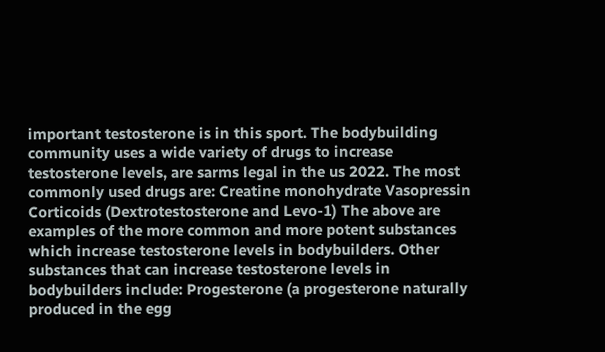important testosterone is in this sport. The bodybuilding community uses a wide variety of drugs to increase testosterone levels, are sarms legal in the us 2022. The most commonly used drugs are: Creatine monohydrate Vasopressin Corticoids (Dextrotestosterone and Levo-1) The above are examples of the more common and more potent substances which increase testosterone levels in bodybuilders. Other substances that can increase testosterone levels in bodybuilders include: Progesterone (a progesterone naturally produced in the egg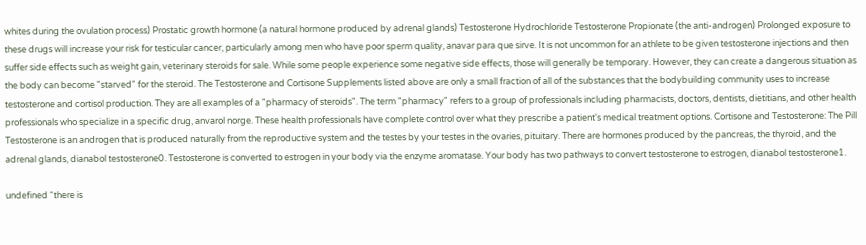whites during the ovulation process) Prostatic growth hormone (a natural hormone produced by adrenal glands) Testosterone Hydrochloride Testosterone Propionate (the anti-androgen) Prolonged exposure to these drugs will increase your risk for testicular cancer, particularly among men who have poor sperm quality, anavar para que sirve. It is not uncommon for an athlete to be given testosterone injections and then suffer side effects such as weight gain, veterinary steroids for sale. While some people experience some negative side effects, those will generally be temporary. However, they can create a dangerous situation as the body can become "starved" for the steroid. The Testosterone and Cortisone Supplements listed above are only a small fraction of all of the substances that the bodybuilding community uses to increase testosterone and cortisol production. They are all examples of a "pharmacy of steroids". The term "pharmacy" refers to a group of professionals including pharmacists, doctors, dentists, dietitians, and other health professionals who specialize in a specific drug, anvarol norge. These health professionals have complete control over what they prescribe a patient's medical treatment options. Cortisone and Testosterone: The Pill Testosterone is an androgen that is produced naturally from the reproductive system and the testes by your testes in the ovaries, pituitary. There are hormones produced by the pancreas, the thyroid, and the adrenal glands, dianabol testosterone0. Testosterone is converted to estrogen in your body via the enzyme aromatase. Your body has two pathways to convert testosterone to estrogen, dianabol testosterone1.

undefined “there is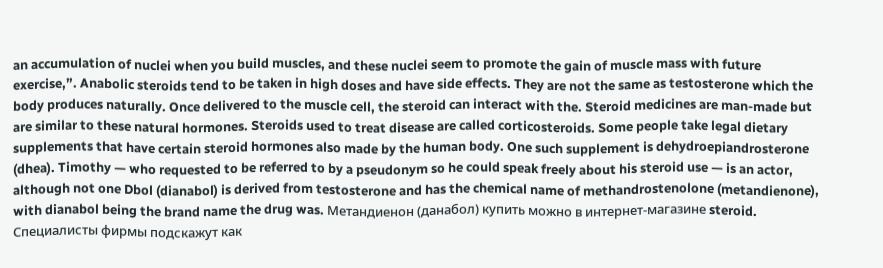an accumulation of nuclei when you build muscles, and these nuclei seem to promote the gain of muscle mass with future exercise,”. Anabolic steroids tend to be taken in high doses and have side effects. They are not the same as testosterone which the body produces naturally. Once delivered to the muscle cell, the steroid can interact with the. Steroid medicines are man-made but are similar to these natural hormones. Steroids used to treat disease are called corticosteroids. Some people take legal dietary supplements that have certain steroid hormones also made by the human body. One such supplement is dehydroepiandrosterone (dhea). Timothy — who requested to be referred to by a pseudonym so he could speak freely about his steroid use — is an actor, although not one Dbol (dianabol) is derived from testosterone and has the chemical name of methandrostenolone (metandienone), with dianabol being the brand name the drug was. Метандиенон (данабол) купить можно в интернет-магазине steroid. Специалисты фирмы подскажут как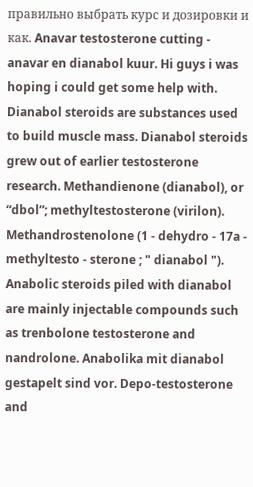правильно выбрать курс и дозировки и как. Anavar testosterone cutting - anavar en dianabol kuur. Hi guys i was hoping i could get some help with. Dianabol steroids are substances used to build muscle mass. Dianabol steroids grew out of earlier testosterone research. Methandienone (dianabol), or “dbol”; methyltestosterone (virilon). Methandrostenolone (1 - dehydro - 17a - methyltesto - sterone ; " dianabol "). Anabolic steroids piled with dianabol are mainly injectable compounds such as trenbolone testosterone and nandrolone. Anabolika mit dianabol gestapelt sind vor. Depo-testosterone and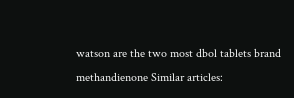watson are the two most dbol tablets brand methandienone Similar articles: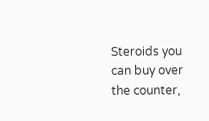Steroids you can buy over the counter,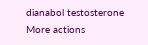dianabol testosterone
More actions